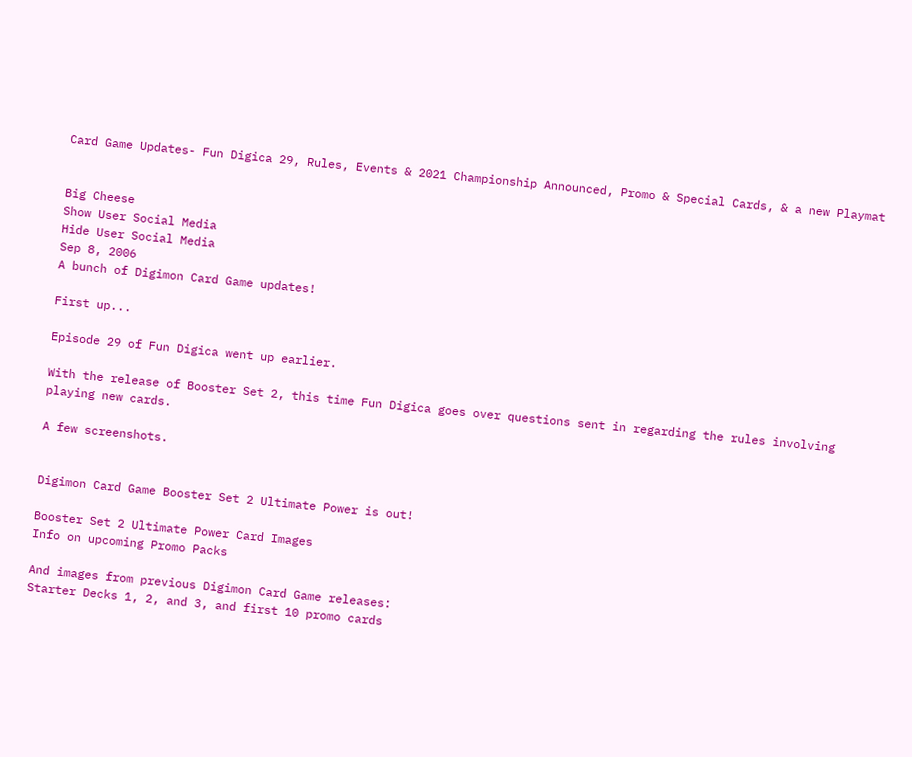Card Game Updates- Fun Digica 29, Rules, Events & 2021 Championship Announced, Promo & Special Cards, & a new Playmat


Big Cheese
Show User Social Media
Hide User Social Media
Sep 8, 2006
A bunch of Digimon Card Game updates!

First up...

Episode 29 of Fun Digica went up earlier.

With the release of Booster Set 2, this time Fun Digica goes over questions sent in regarding the rules involving playing new cards.

A few screenshots.


Digimon Card Game Booster Set 2 Ultimate Power is out!

Booster Set 2 Ultimate Power Card Images
Info on upcoming Promo Packs

And images from previous Digimon Card Game releases:
Starter Decks 1, 2, and 3, and first 10 promo cards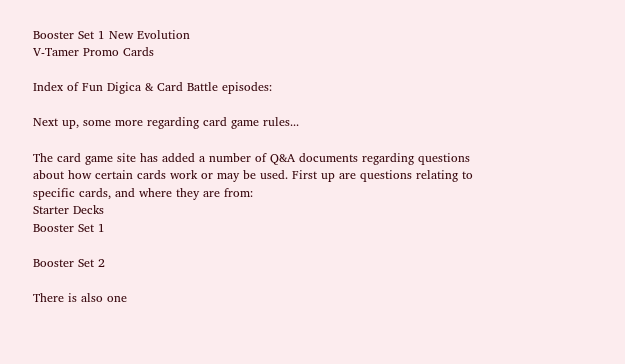Booster Set 1 New Evolution
V-Tamer Promo Cards

Index of Fun Digica & Card Battle episodes:

Next up, some more regarding card game rules...

The card game site has added a number of Q&A documents regarding questions about how certain cards work or may be used. First up are questions relating to specific cards, and where they are from:
Starter Decks
Booster Set 1

Booster Set 2

There is also one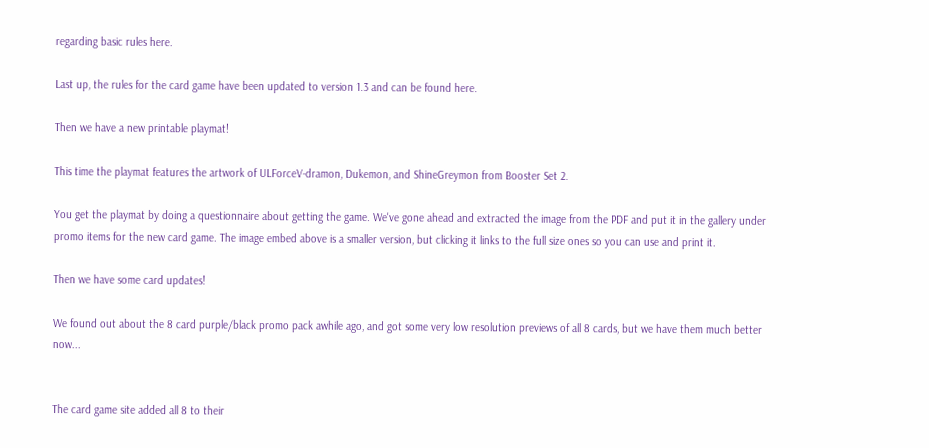regarding basic rules here.

Last up, the rules for the card game have been updated to version 1.3 and can be found here.

Then we have a new printable playmat!

This time the playmat features the artwork of ULForceV-dramon, Dukemon, and ShineGreymon from Booster Set 2.

You get the playmat by doing a questionnaire about getting the game. We've gone ahead and extracted the image from the PDF and put it in the gallery under promo items for the new card game. The image embed above is a smaller version, but clicking it links to the full size ones so you can use and print it.

Then we have some card updates!

We found out about the 8 card purple/black promo pack awhile ago, and got some very low resolution previews of all 8 cards, but we have them much better now...


The card game site added all 8 to their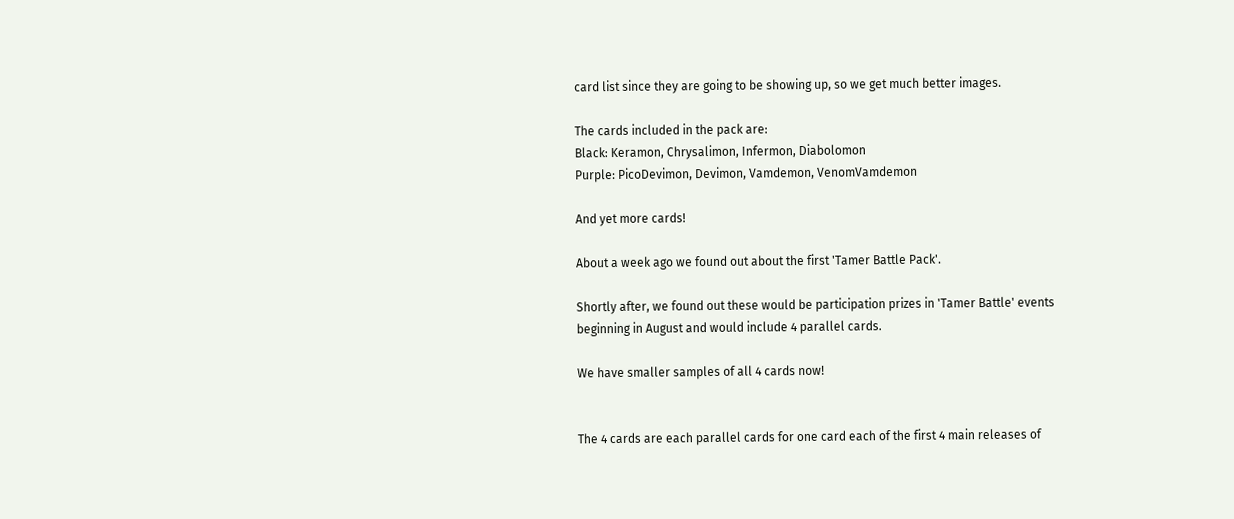card list since they are going to be showing up, so we get much better images.

The cards included in the pack are:
Black: Keramon, Chrysalimon, Infermon, Diabolomon
Purple: PicoDevimon, Devimon, Vamdemon, VenomVamdemon

And yet more cards!

About a week ago we found out about the first 'Tamer Battle Pack'.

Shortly after, we found out these would be participation prizes in 'Tamer Battle' events beginning in August and would include 4 parallel cards.

We have smaller samples of all 4 cards now!


The 4 cards are each parallel cards for one card each of the first 4 main releases of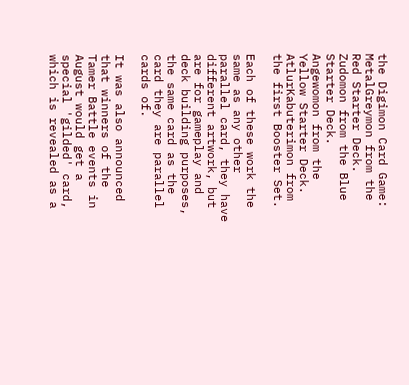the Digimon Card Game:
MetalGreymon from the Red Starter Deck.
Zudomon from the Blue Starter Deck.
Angewomon from the Yellow Starter Deck.
AtlurKabuterimon from the first Booster Set.

Each of these work the same as any other parallel card, they have different artwork, but are for gameplay and deck building purposes, the same card as the card they are parallel cards of.

It was also announced that winners of the Tamer Battle events in August would get a special 'gilded' card, which is revealed as a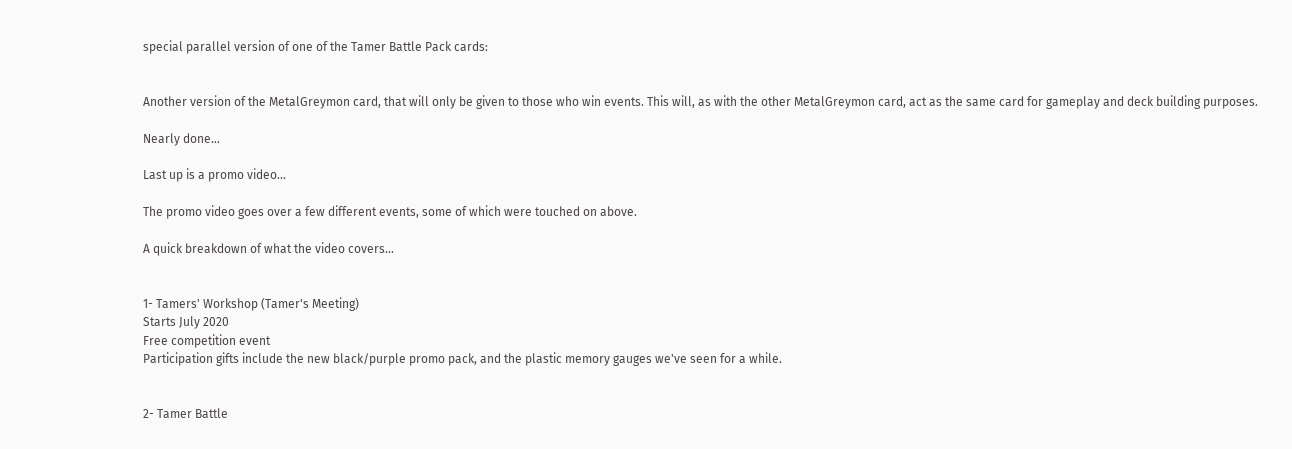special parallel version of one of the Tamer Battle Pack cards:


Another version of the MetalGreymon card, that will only be given to those who win events. This will, as with the other MetalGreymon card, act as the same card for gameplay and deck building purposes.

Nearly done...

Last up is a promo video...

The promo video goes over a few different events, some of which were touched on above.

A quick breakdown of what the video covers...


1- Tamers' Workshop (Tamer's Meeting)
Starts July 2020
Free competition event
Participation gifts include the new black/purple promo pack, and the plastic memory gauges we've seen for a while.


2- Tamer Battle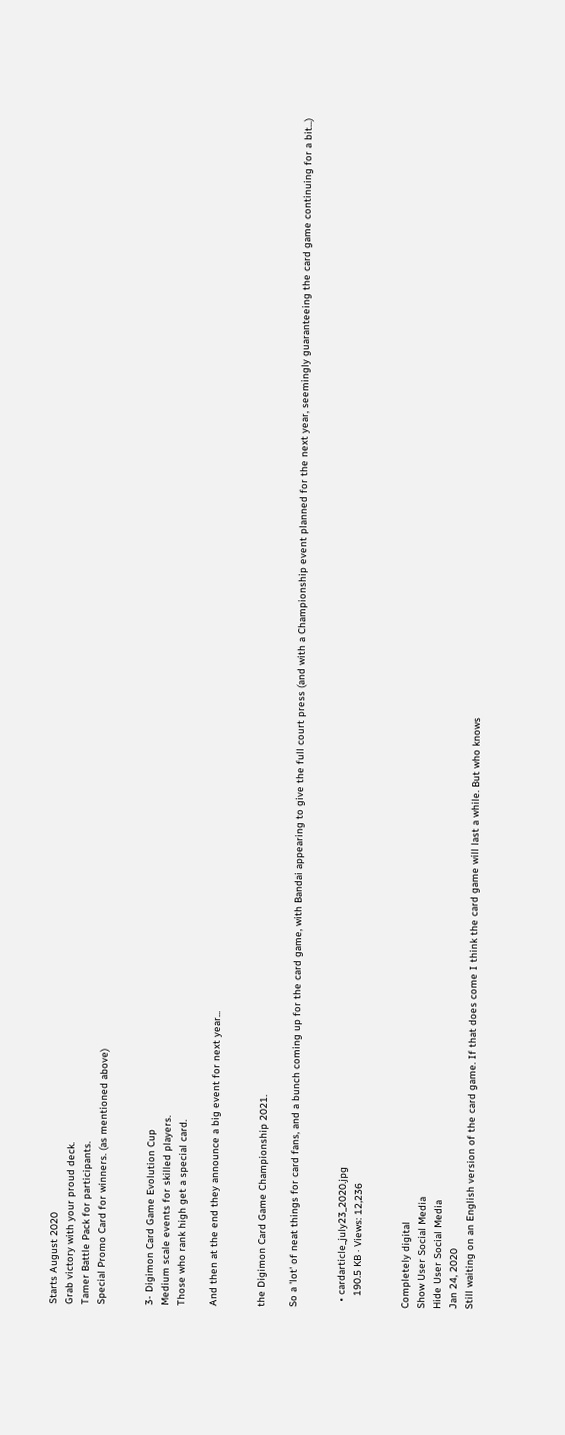Starts August 2020
Grab victory with your proud deck.
Tamer Battle Pack for participants.
Special Promo Card for winners. (as mentioned above)


3- Digimon Card Game Evolution Cup
Medium scale events for skilled players.
Those who rank high get a special card.

And then at the end they announce a big event for next year...


the Digimon Card Game Championship 2021.

So a 'lot' of neat things for card fans, and a bunch coming up for the card game, with Bandai appearing to give the full court press (and with a Championship event planned for the next year, seemingly guaranteeing the card game continuing for a bit...)


  • cardarticle_july23_2020.jpg
    190.5 KB · Views: 12,236


Completely digital
Show User Social Media
Hide User Social Media
Jan 24, 2020
Still waiting on an English version of the card game. If that does come I think the card game will last a while. But who knows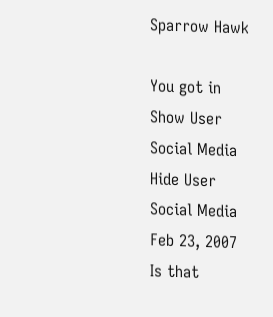Sparrow Hawk

You got in
Show User Social Media
Hide User Social Media
Feb 23, 2007
Is that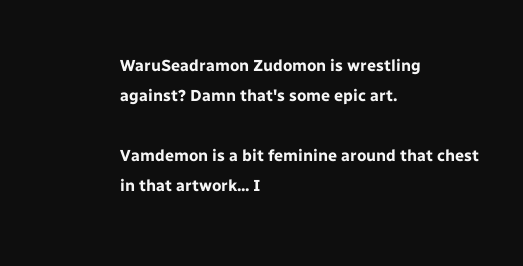WaruSeadramon Zudomon is wrestling against? Damn that's some epic art.

Vamdemon is a bit feminine around that chest in that artwork... I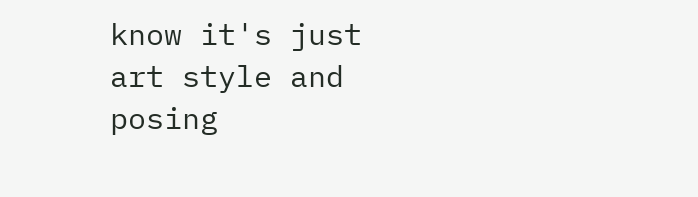know it's just art style and posing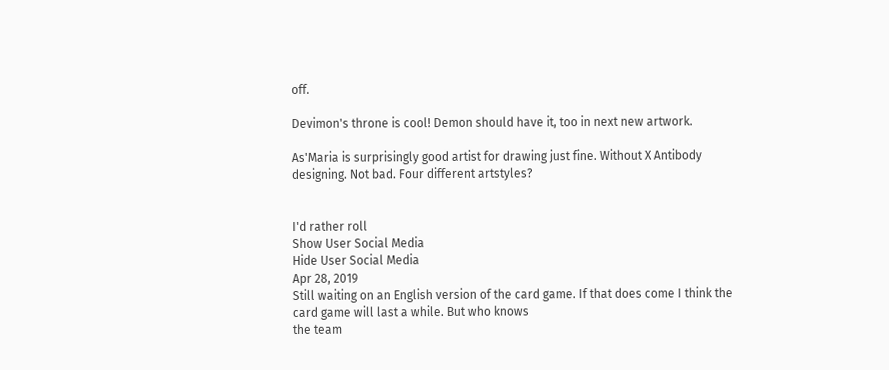off.

Devimon's throne is cool! Demon should have it, too in next new artwork.

As'Maria is surprisingly good artist for drawing just fine. Without X Antibody designing. Not bad. Four different artstyles?


I'd rather roll
Show User Social Media
Hide User Social Media
Apr 28, 2019
Still waiting on an English version of the card game. If that does come I think the card game will last a while. But who knows
the team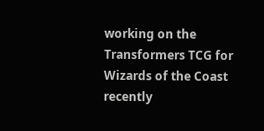working on the Transformers TCG for Wizards of the Coast recently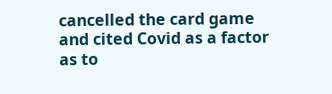cancelled the card game and cited Covid as a factor as to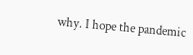why. I hope the pandemic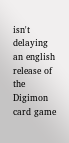isn't delaying an english release of the Digimon card game